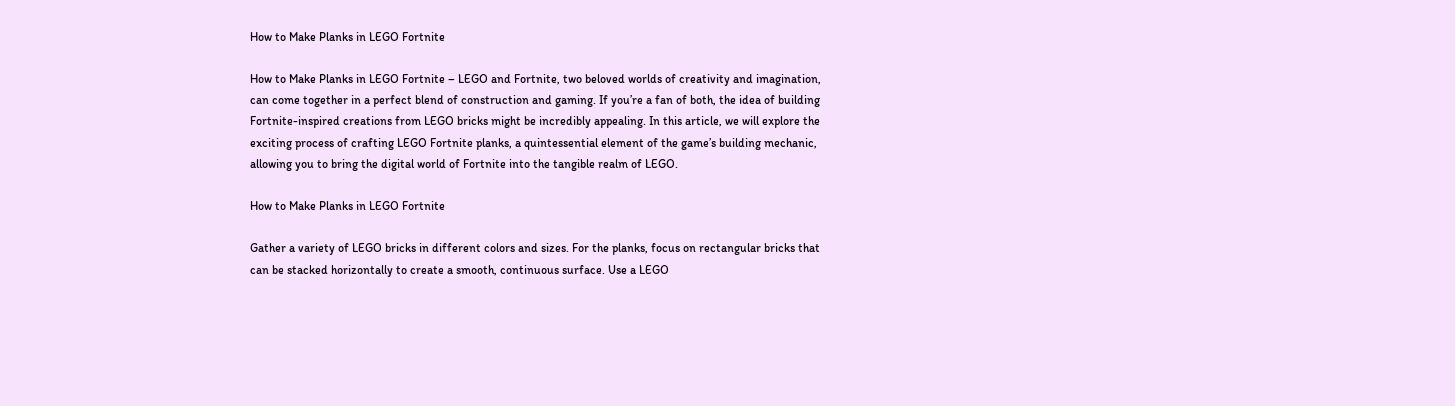How to Make Planks in LEGO Fortnite

How to Make Planks in LEGO Fortnite – LEGO and Fortnite, two beloved worlds of creativity and imagination, can come together in a perfect blend of construction and gaming. If you’re a fan of both, the idea of building Fortnite-inspired creations from LEGO bricks might be incredibly appealing. In this article, we will explore the exciting process of crafting LEGO Fortnite planks, a quintessential element of the game’s building mechanic, allowing you to bring the digital world of Fortnite into the tangible realm of LEGO.

How to Make Planks in LEGO Fortnite

Gather a variety of LEGO bricks in different colors and sizes. For the planks, focus on rectangular bricks that can be stacked horizontally to create a smooth, continuous surface. Use a LEGO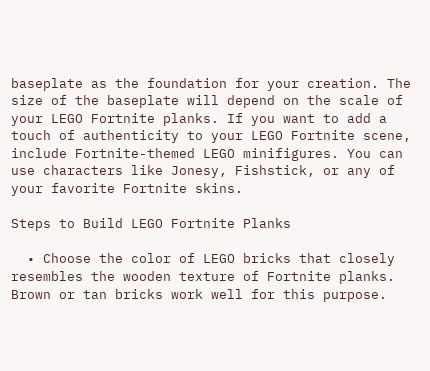baseplate as the foundation for your creation. The size of the baseplate will depend on the scale of your LEGO Fortnite planks. If you want to add a touch of authenticity to your LEGO Fortnite scene, include Fortnite-themed LEGO minifigures. You can use characters like Jonesy, Fishstick, or any of your favorite Fortnite skins.

Steps to Build LEGO Fortnite Planks

  • Choose the color of LEGO bricks that closely resembles the wooden texture of Fortnite planks. Brown or tan bricks work well for this purpose.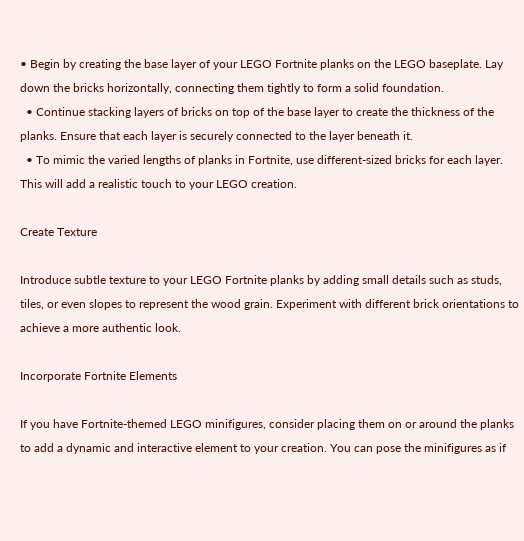• Begin by creating the base layer of your LEGO Fortnite planks on the LEGO baseplate. Lay down the bricks horizontally, connecting them tightly to form a solid foundation.
  • Continue stacking layers of bricks on top of the base layer to create the thickness of the planks. Ensure that each layer is securely connected to the layer beneath it.
  • To mimic the varied lengths of planks in Fortnite, use different-sized bricks for each layer. This will add a realistic touch to your LEGO creation.

Create Texture

Introduce subtle texture to your LEGO Fortnite planks by adding small details such as studs, tiles, or even slopes to represent the wood grain. Experiment with different brick orientations to achieve a more authentic look.

Incorporate Fortnite Elements

If you have Fortnite-themed LEGO minifigures, consider placing them on or around the planks to add a dynamic and interactive element to your creation. You can pose the minifigures as if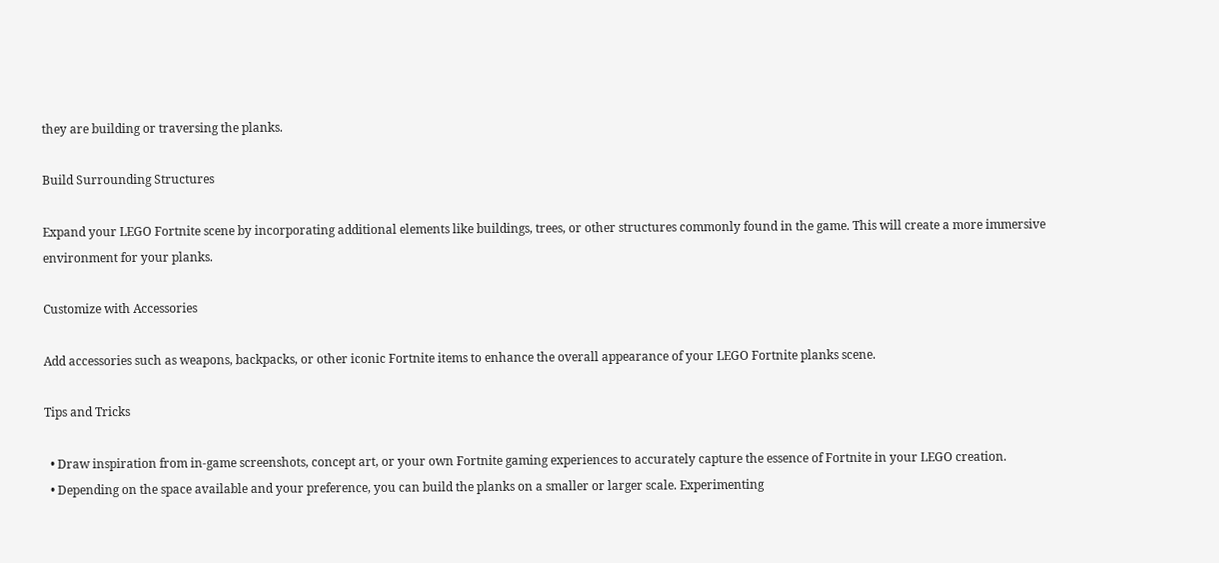they are building or traversing the planks.

Build Surrounding Structures

Expand your LEGO Fortnite scene by incorporating additional elements like buildings, trees, or other structures commonly found in the game. This will create a more immersive environment for your planks.

Customize with Accessories

Add accessories such as weapons, backpacks, or other iconic Fortnite items to enhance the overall appearance of your LEGO Fortnite planks scene.

Tips and Tricks

  • Draw inspiration from in-game screenshots, concept art, or your own Fortnite gaming experiences to accurately capture the essence of Fortnite in your LEGO creation.
  • Depending on the space available and your preference, you can build the planks on a smaller or larger scale. Experimenting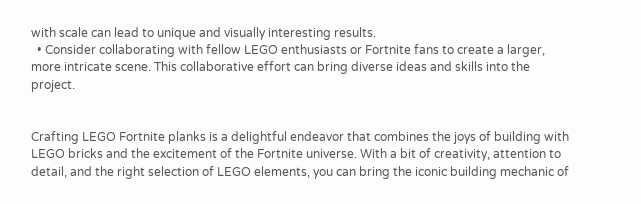with scale can lead to unique and visually interesting results.
  • Consider collaborating with fellow LEGO enthusiasts or Fortnite fans to create a larger, more intricate scene. This collaborative effort can bring diverse ideas and skills into the project.


Crafting LEGO Fortnite planks is a delightful endeavor that combines the joys of building with LEGO bricks and the excitement of the Fortnite universe. With a bit of creativity, attention to detail, and the right selection of LEGO elements, you can bring the iconic building mechanic of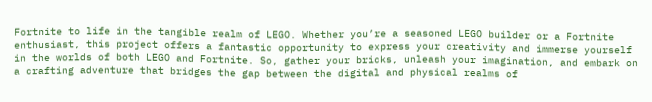Fortnite to life in the tangible realm of LEGO. Whether you’re a seasoned LEGO builder or a Fortnite enthusiast, this project offers a fantastic opportunity to express your creativity and immerse yourself in the worlds of both LEGO and Fortnite. So, gather your bricks, unleash your imagination, and embark on a crafting adventure that bridges the gap between the digital and physical realms of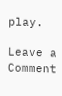play.

Leave a Comment